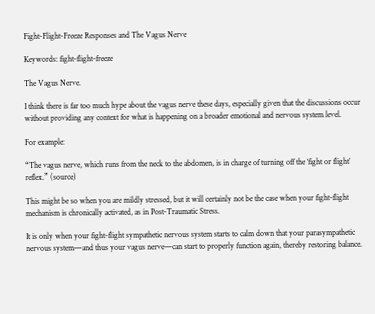Fight-Flight-Freeze Responses and The Vagus Nerve

Keywords: fight-flight-freeze

The Vagus Nerve.

I think there is far too much hype about the vagus nerve these days, especially given that the discussions occur without providing any context for what is happening on a broader emotional and nervous system level.

For example:

“The vagus nerve, which runs from the neck to the abdomen, is in charge of turning off the ‘fight or flight’ reflex.” (source)

This might be so when you are mildly stressed, but it will certainly not be the case when your fight-flight mechanism is chronically activated, as in Post-Traumatic Stress.

It is only when your fight-flight sympathetic nervous system starts to calm down that your parasympathetic nervous system—and thus your vagus nerve—can start to properly function again, thereby restoring balance.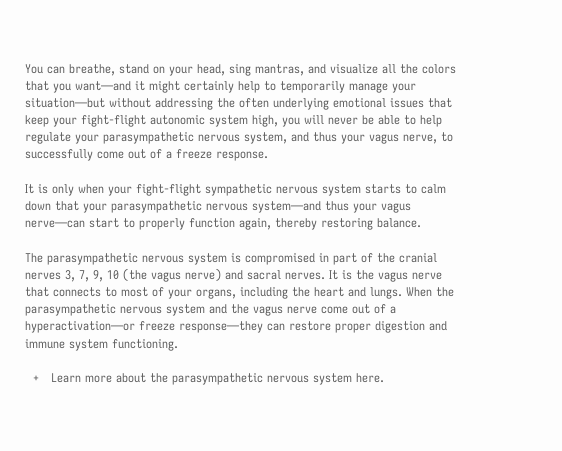You can breathe, stand on your head, sing mantras, and visualize all the colors that you want—and it might certainly help to temporarily manage your situation—but without addressing the often underlying emotional issues that keep your fight-flight autonomic system high, you will never be able to help regulate your parasympathetic nervous system, and thus your vagus nerve, to successfully come out of a freeze response.

It is only when your fight-flight sympathetic nervous system starts to calm down that your parasympathetic nervous system—and thus your vagus nerve—can start to properly function again, thereby restoring balance.

The parasympathetic nervous system is compromised in part of the cranial nerves 3, 7, 9, 10 (the vagus nerve) and sacral nerves. It is the vagus nerve that connects to most of your organs, including the heart and lungs. When the parasympathetic nervous system and the vagus nerve come out of a hyperactivation—or freeze response—they can restore proper digestion and immune system functioning.

  +   Learn more about the parasympathetic nervous system here.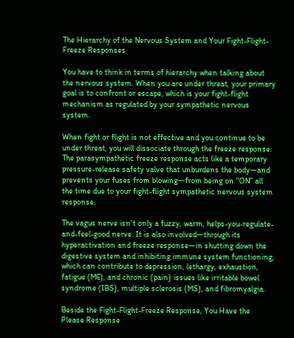The Hierarchy of the Nervous System and Your Fight-Flight-Freeze Responses

You have to think in terms of hierarchy when talking about the nervous system. When you are under threat, your primary goal is to confront or escape, which is your fight-flight mechanism as regulated by your sympathetic nervous system.

When fight or flight is not effective and you continue to be under threat, you will dissociate through the freeze response. The parasympathetic freeze response acts like a temporary pressure-release safety valve that unburdens the body—and prevents your fuses from blowing—from being on “ON” all the time due to your fight-flight sympathetic nervous system response.

The vagus nerve isn’t only a fuzzy, warm, helps-you-regulate-and-feel-good nerve. It is also involved—through its hyperactivation and freeze response—in shutting down the digestive system and inhibiting immune system functioning, which can contribute to depression, lethargy, exhaustion, fatigue (ME), and chronic (pain) issues like irritable bowel syndrome (IBS), multiple sclerosis (MS), and fibromyalgia.

Beside the Fight-Flight-Freeze Response, You Have the Please Response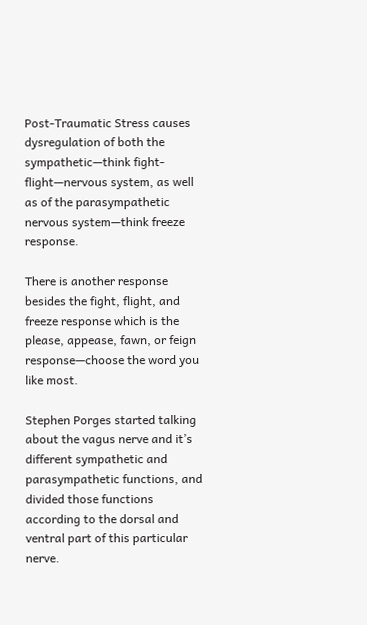Post-Traumatic Stress causes dysregulation of both the sympathetic—think fight-flight—nervous system, as well as of the parasympathetic nervous system—think freeze response.

There is another response besides the fight, flight, and freeze response which is the please, appease, fawn, or feign response—choose the word you like most.

Stephen Porges started talking about the vagus nerve and it’s different sympathetic and parasympathetic functions, and divided those functions according to the dorsal and ventral part of this particular nerve.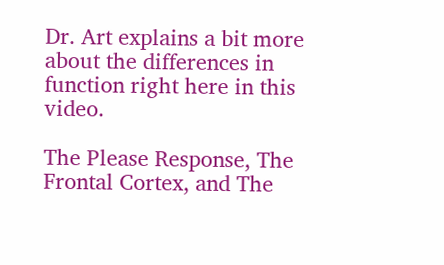Dr. Art explains a bit more about the differences in function right here in this video.

The Please Response, The Frontal Cortex, and The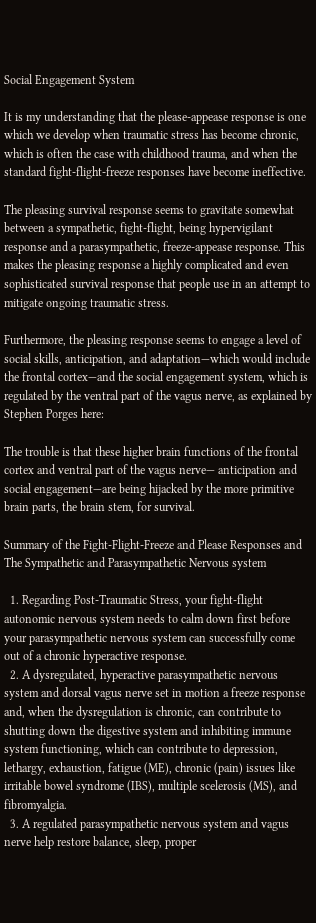Social Engagement System

It is my understanding that the please-appease response is one which we develop when traumatic stress has become chronic, which is often the case with childhood trauma, and when the standard fight-flight-freeze responses have become ineffective.

The pleasing survival response seems to gravitate somewhat between a sympathetic, fight-flight, being hypervigilant response and a parasympathetic, freeze-appease response. This makes the pleasing response a highly complicated and even sophisticated survival response that people use in an attempt to mitigate ongoing traumatic stress.

Furthermore, the pleasing response seems to engage a level of social skills, anticipation, and adaptation—which would include the frontal cortex—and the social engagement system, which is regulated by the ventral part of the vagus nerve, as explained by Stephen Porges here:

The trouble is that these higher brain functions of the frontal cortex and ventral part of the vagus nerve— anticipation and social engagement—are being hijacked by the more primitive brain parts, the brain stem, for survival.

Summary of the Fight-Flight-Freeze and Please Responses and The Sympathetic and Parasympathetic Nervous system

  1. Regarding Post-Traumatic Stress, your fight-flight autonomic nervous system needs to calm down first before your parasympathetic nervous system can successfully come out of a chronic hyperactive response.
  2. A dysregulated, hyperactive parasympathetic nervous system and dorsal vagus nerve set in motion a freeze response and, when the dysregulation is chronic, can contribute to shutting down the digestive system and inhibiting immune system functioning, which can contribute to depression, lethargy, exhaustion, fatigue (ME), chronic (pain) issues like irritable bowel syndrome (IBS), multiple scelerosis (MS), and fibromyalgia.
  3. A regulated parasympathetic nervous system and vagus nerve help restore balance, sleep, proper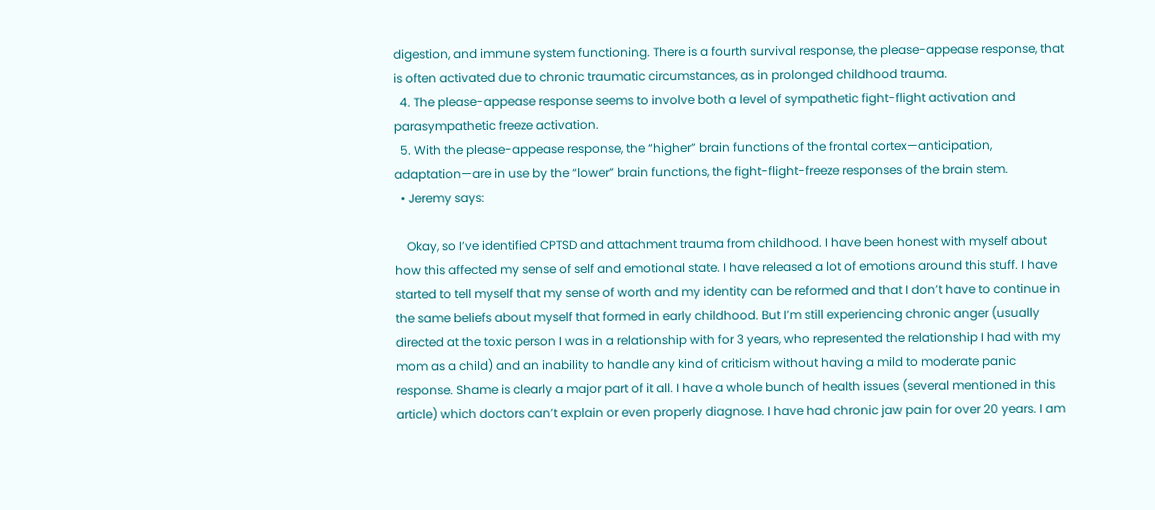digestion, and immune system functioning. There is a fourth survival response, the please-appease response, that is often activated due to chronic traumatic circumstances, as in prolonged childhood trauma.
  4. The please-appease response seems to involve both a level of sympathetic fight-flight activation and parasympathetic freeze activation.
  5. With the please-appease response, the “higher” brain functions of the frontal cortex—anticipation, adaptation—are in use by the “lower” brain functions, the fight-flight-freeze responses of the brain stem.
  • Jeremy says:

    Okay, so I’ve identified CPTSD and attachment trauma from childhood. I have been honest with myself about how this affected my sense of self and emotional state. I have released a lot of emotions around this stuff. I have started to tell myself that my sense of worth and my identity can be reformed and that I don’t have to continue in the same beliefs about myself that formed in early childhood. But I’m still experiencing chronic anger (usually directed at the toxic person I was in a relationship with for 3 years, who represented the relationship I had with my mom as a child) and an inability to handle any kind of criticism without having a mild to moderate panic response. Shame is clearly a major part of it all. I have a whole bunch of health issues (several mentioned in this article) which doctors can’t explain or even properly diagnose. I have had chronic jaw pain for over 20 years. I am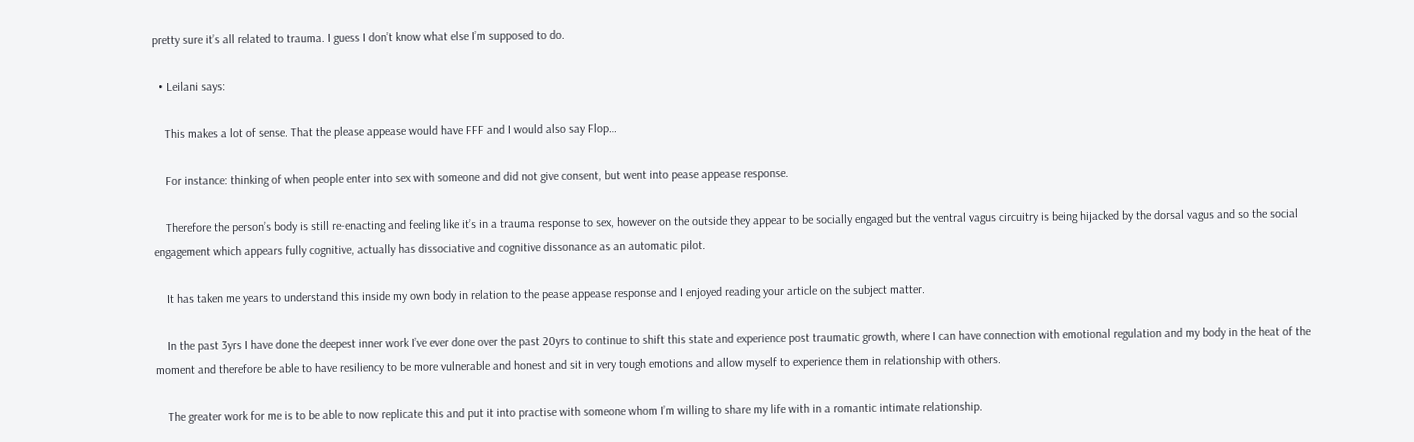pretty sure it’s all related to trauma. I guess I don’t know what else I’m supposed to do.

  • Leilani says:

    This makes a lot of sense. That the please appease would have FFF and I would also say Flop…

    For instance: thinking of when people enter into sex with someone and did not give consent, but went into pease appease response.

    Therefore the person’s body is still re-enacting and feeling like it’s in a trauma response to sex, however on the outside they appear to be socially engaged but the ventral vagus circuitry is being hijacked by the dorsal vagus and so the social engagement which appears fully cognitive, actually has dissociative and cognitive dissonance as an automatic pilot.

    It has taken me years to understand this inside my own body in relation to the pease appease response and I enjoyed reading your article on the subject matter.

    In the past 3yrs I have done the deepest inner work I’ve ever done over the past 20yrs to continue to shift this state and experience post traumatic growth, where I can have connection with emotional regulation and my body in the heat of the moment and therefore be able to have resiliency to be more vulnerable and honest and sit in very tough emotions and allow myself to experience them in relationship with others.

    The greater work for me is to be able to now replicate this and put it into practise with someone whom I’m willing to share my life with in a romantic intimate relationship.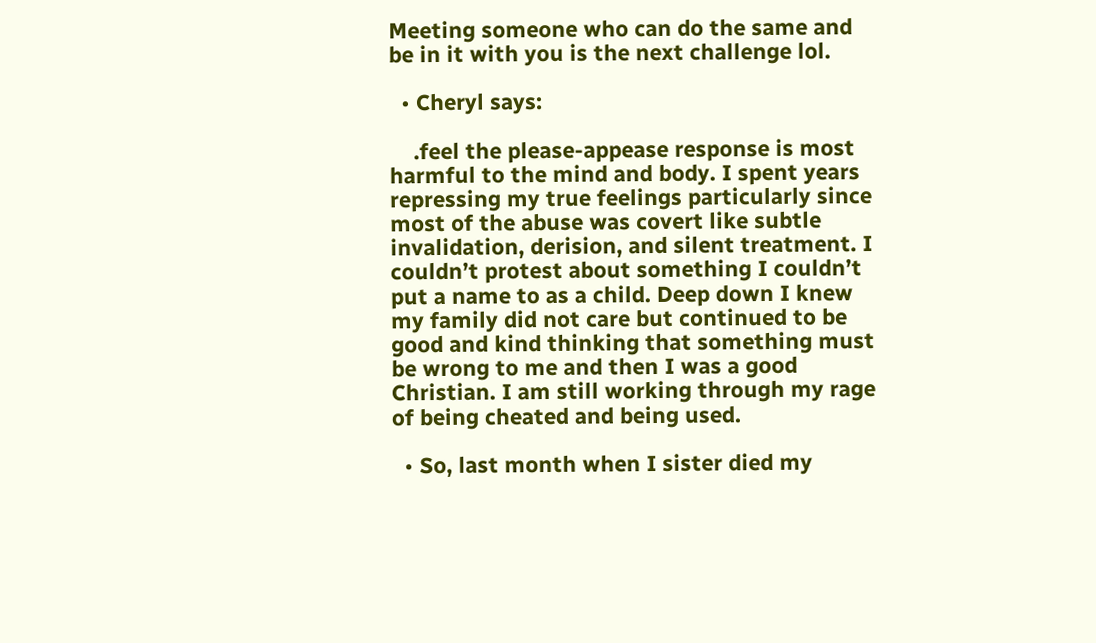Meeting someone who can do the same and be in it with you is the next challenge lol.

  • Cheryl says:

    .feel the please-appease response is most harmful to the mind and body. I spent years repressing my true feelings particularly since most of the abuse was covert like subtle invalidation, derision, and silent treatment. I couldn’t protest about something I couldn’t put a name to as a child. Deep down I knew my family did not care but continued to be good and kind thinking that something must be wrong to me and then I was a good Christian. I am still working through my rage of being cheated and being used.

  • So, last month when I sister died my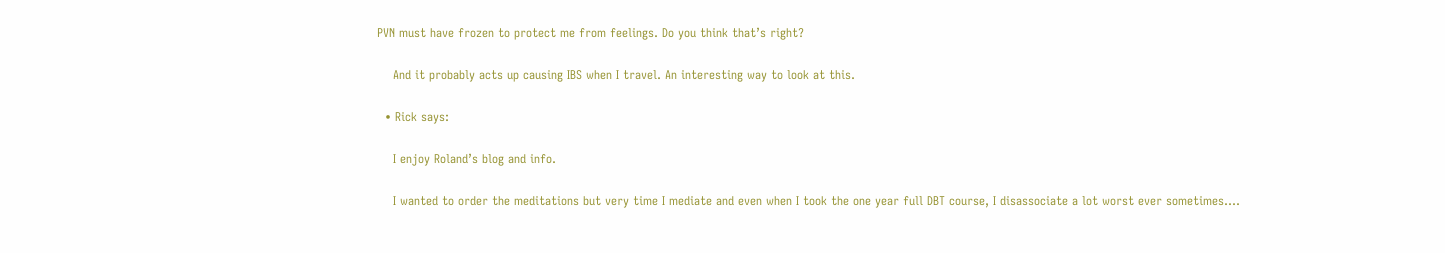PVN must have frozen to protect me from feelings. Do you think that’s right?

    And it probably acts up causing IBS when I travel. An interesting way to look at this.

  • Rick says:

    I enjoy Roland’s blog and info.

    I wanted to order the meditations but very time I mediate and even when I took the one year full DBT course, I disassociate a lot worst ever sometimes….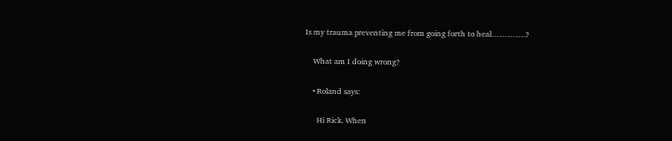Is my trauma preventing me from going forth to heal………….?

    What am I doing wrong?

    • Roland says:

      Hi Rick. When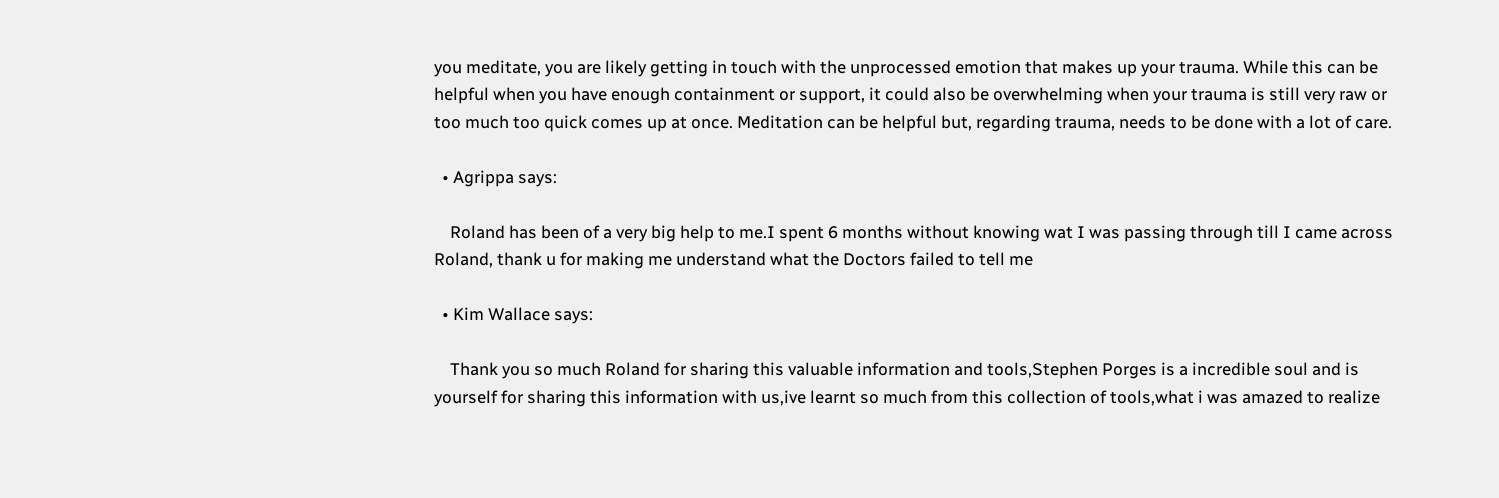you meditate, you are likely getting in touch with the unprocessed emotion that makes up your trauma. While this can be helpful when you have enough containment or support, it could also be overwhelming when your trauma is still very raw or too much too quick comes up at once. Meditation can be helpful but, regarding trauma, needs to be done with a lot of care.

  • Agrippa says:

    Roland has been of a very big help to me.I spent 6 months without knowing wat I was passing through till I came across Roland, thank u for making me understand what the Doctors failed to tell me

  • Kim Wallace says:

    Thank you so much Roland for sharing this valuable information and tools,Stephen Porges is a incredible soul and is yourself for sharing this information with us,ive learnt so much from this collection of tools,what i was amazed to realize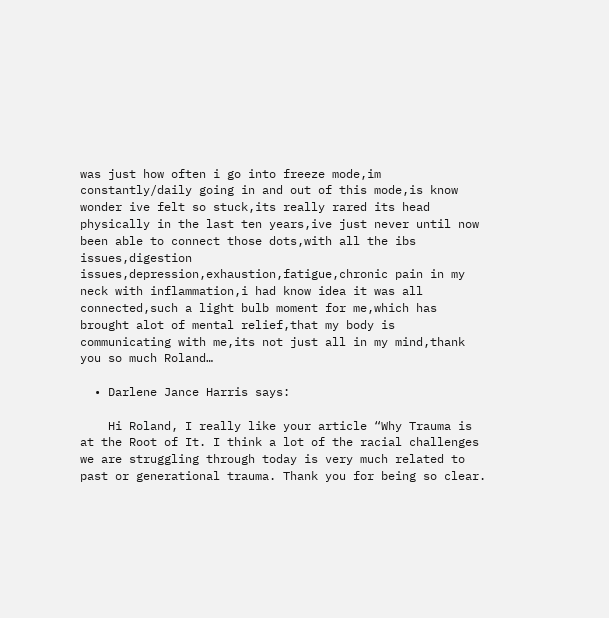was just how often i go into freeze mode,im constantly/daily going in and out of this mode,is know wonder ive felt so stuck,its really rared its head physically in the last ten years,ive just never until now been able to connect those dots,with all the ibs issues,digestion issues,depression,exhaustion,fatigue,chronic pain in my neck with inflammation,i had know idea it was all connected,such a light bulb moment for me,which has brought alot of mental relief,that my body is communicating with me,its not just all in my mind,thank you so much Roland…

  • Darlene Jance Harris says:

    Hi Roland, I really like your article “Why Trauma is at the Root of It. I think a lot of the racial challenges we are struggling through today is very much related to past or generational trauma. Thank you for being so clear.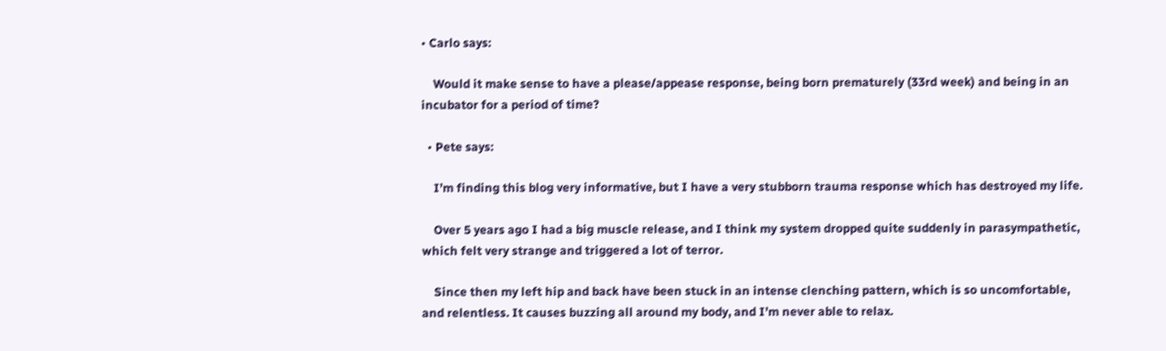• Carlo says:

    Would it make sense to have a please/appease response, being born prematurely (33rd week) and being in an incubator for a period of time?

  • Pete says:

    I’m finding this blog very informative, but I have a very stubborn trauma response which has destroyed my life.

    Over 5 years ago I had a big muscle release, and I think my system dropped quite suddenly in parasympathetic, which felt very strange and triggered a lot of terror.

    Since then my left hip and back have been stuck in an intense clenching pattern, which is so uncomfortable, and relentless. It causes buzzing all around my body, and I’m never able to relax.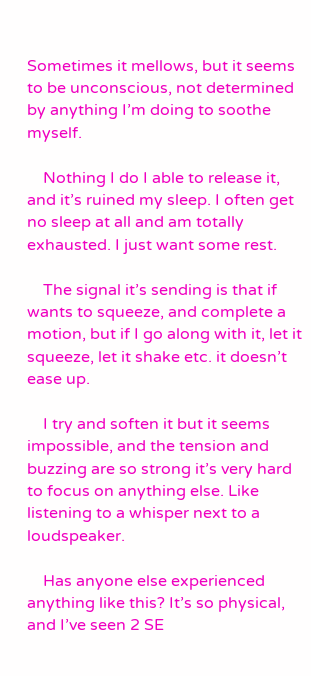Sometimes it mellows, but it seems to be unconscious, not determined by anything I’m doing to soothe myself.

    Nothing I do I able to release it, and it’s ruined my sleep. I often get no sleep at all and am totally exhausted. I just want some rest.

    The signal it’s sending is that if wants to squeeze, and complete a motion, but if I go along with it, let it squeeze, let it shake etc. it doesn’t ease up.

    I try and soften it but it seems impossible, and the tension and buzzing are so strong it’s very hard to focus on anything else. Like listening to a whisper next to a loudspeaker.

    Has anyone else experienced anything like this? It’s so physical, and I’ve seen 2 SE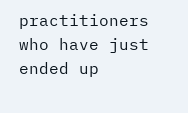practitioners who have just ended up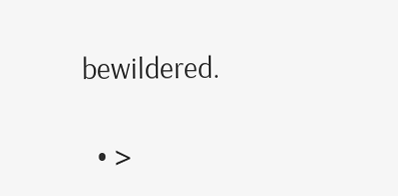bewildered.

  • >